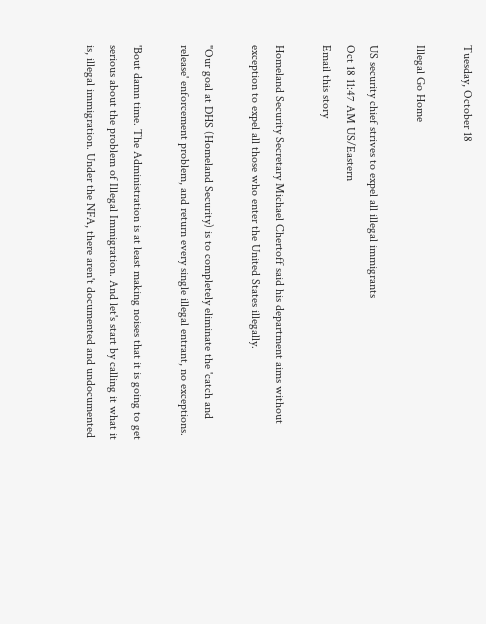Tuesday, October 18

Illegal Go Home

US security chief strives to expel all illegal immigrants
Oct 18 11:47 AM US/Eastern
Email this story

Homeland Security Secretary Michael Chertoff said his department aims without exception to expel all those who enter the United States illegally.

"Our goal at DHS (Homeland Security) is to completely eliminate the 'catch and release' enforcement problem, and return every single illegal entrant, no exceptions.

'Bout damn time. The Administration is at least making noises that it is going to get serious about the problem of Illegal Immigration. And let's start by calling it what it is, illegal immigration. Under the NFA, there aren't documented and undocumented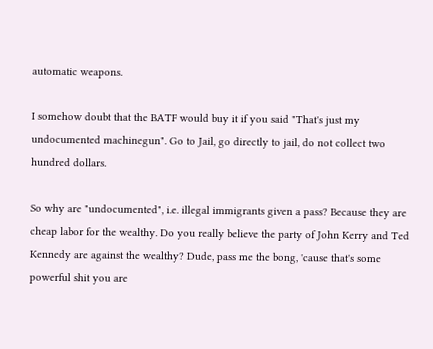automatic weapons.

I somehow doubt that the BATF would buy it if you said "That's just my undocumented machinegun". Go to Jail, go directly to jail, do not collect two hundred dollars.

So why are "undocumented", i.e. illegal immigrants given a pass? Because they are cheap labor for the wealthy. Do you really believe the party of John Kerry and Ted Kennedy are against the wealthy? Dude, pass me the bong, 'cause that's some powerful shit you are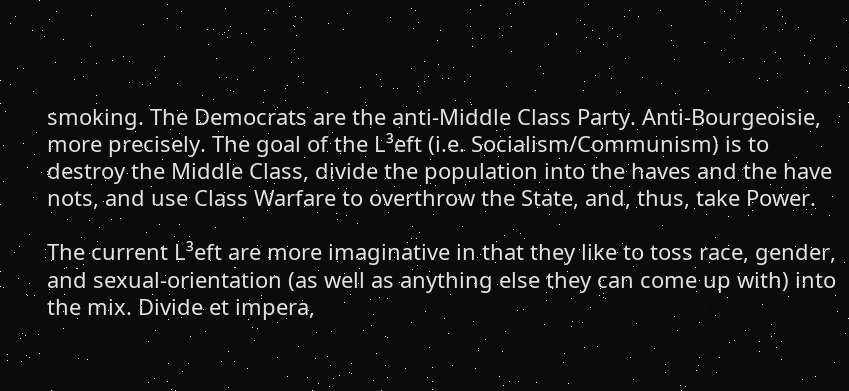smoking. The Democrats are the anti-Middle Class Party. Anti-Bourgeoisie, more precisely. The goal of the L³eft (i.e. Socialism/Communism) is to destroy the Middle Class, divide the population into the haves and the have nots, and use Class Warfare to overthrow the State, and, thus, take Power.

The current L³eft are more imaginative in that they like to toss race, gender, and sexual-orientation (as well as anything else they can come up with) into the mix. Divide et impera,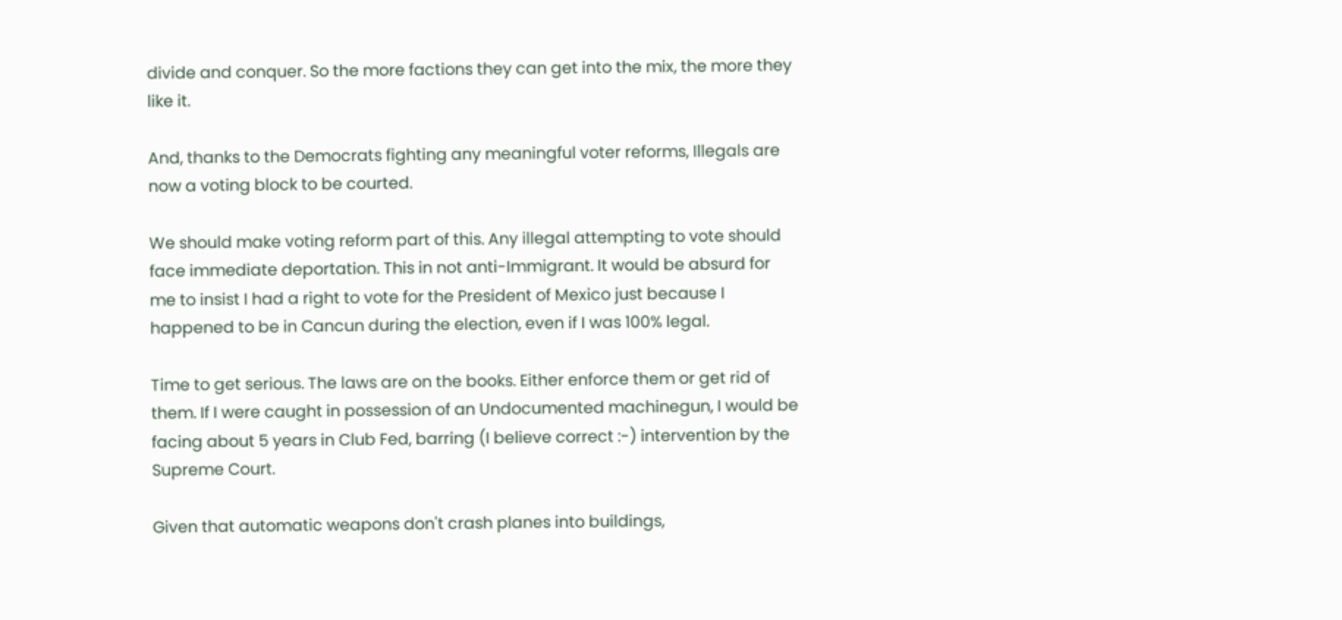divide and conquer. So the more factions they can get into the mix, the more they like it.

And, thanks to the Democrats fighting any meaningful voter reforms, Illegals are now a voting block to be courted.

We should make voting reform part of this. Any illegal attempting to vote should face immediate deportation. This in not anti-Immigrant. It would be absurd for me to insist I had a right to vote for the President of Mexico just because I happened to be in Cancun during the election, even if I was 100% legal.

Time to get serious. The laws are on the books. Either enforce them or get rid of them. If I were caught in possession of an Undocumented machinegun, I would be facing about 5 years in Club Fed, barring (I believe correct :-) intervention by the Supreme Court.

Given that automatic weapons don't crash planes into buildings,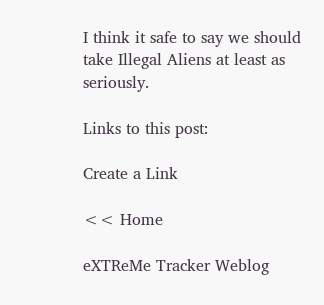I think it safe to say we should take Illegal Aliens at least as seriously.

Links to this post:

Create a Link

<< Home

eXTReMe Tracker Weblog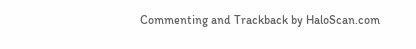Commenting and Trackback by HaloScan.com